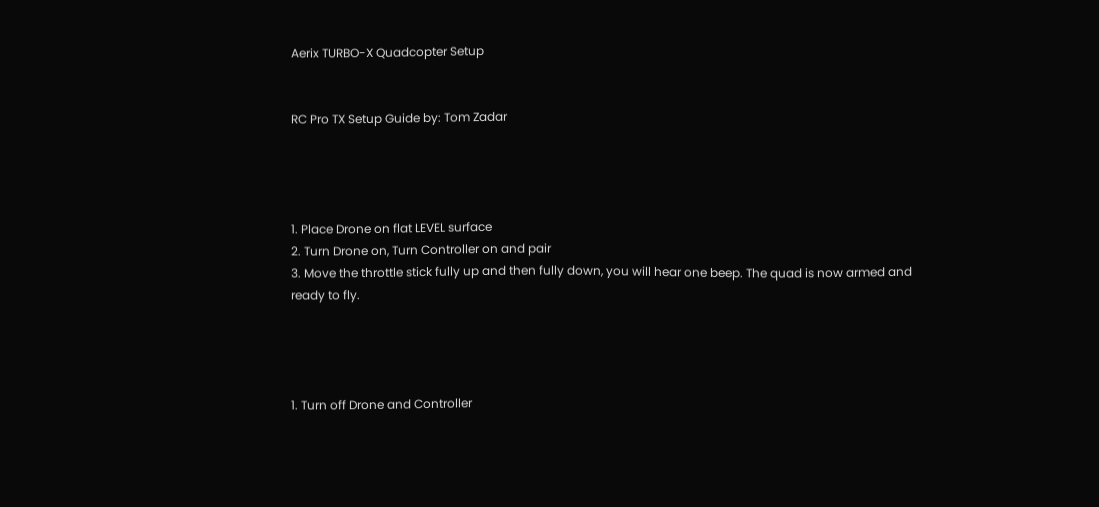Aerix TURBO-X Quadcopter Setup


RC Pro TX Setup Guide by: Tom Zadar




1. Place Drone on flat LEVEL surface
2. Turn Drone on, Turn Controller on and pair
3. Move the throttle stick fully up and then fully down, you will hear one beep. The quad is now armed and ready to fly.




1. Turn off Drone and Controller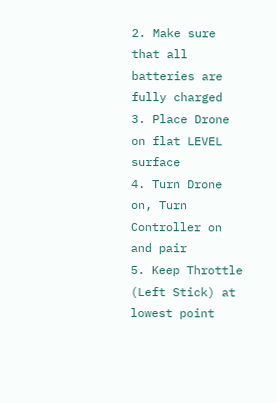2. Make sure that all batteries are fully charged
3. Place Drone on flat LEVEL surface
4. Turn Drone on, Turn Controller on and pair
5. Keep Throttle (Left Stick) at lowest point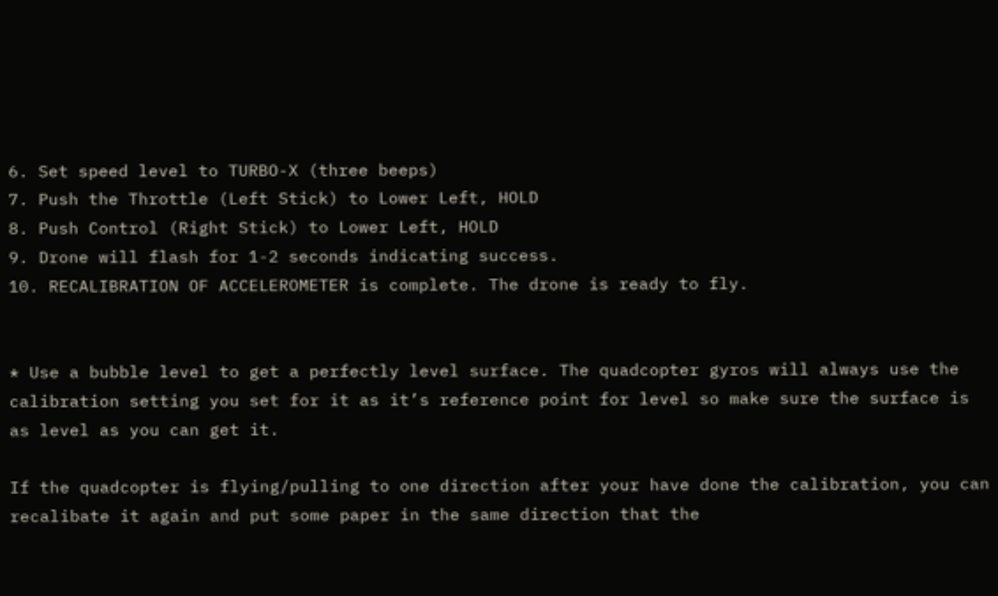6. Set speed level to TURBO-X (three beeps)
7. Push the Throttle (Left Stick) to Lower Left, HOLD
8. Push Control (Right Stick) to Lower Left, HOLD
9. Drone will flash for 1-2 seconds indicating success.
10. RECALIBRATION OF ACCELEROMETER is complete. The drone is ready to fly.


* Use a bubble level to get a perfectly level surface. The quadcopter gyros will always use the calibration setting you set for it as it’s reference point for level so make sure the surface is as level as you can get it.

If the quadcopter is flying/pulling to one direction after your have done the calibration, you can recalibate it again and put some paper in the same direction that the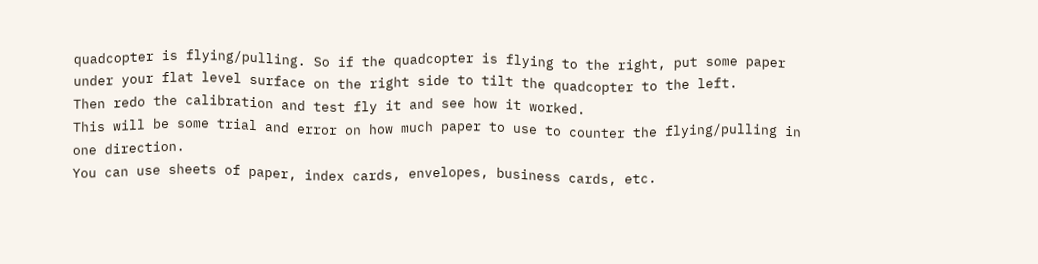quadcopter is flying/pulling. So if the quadcopter is flying to the right, put some paper under your flat level surface on the right side to tilt the quadcopter to the left.
Then redo the calibration and test fly it and see how it worked.
This will be some trial and error on how much paper to use to counter the flying/pulling in one direction.
You can use sheets of paper, index cards, envelopes, business cards, etc.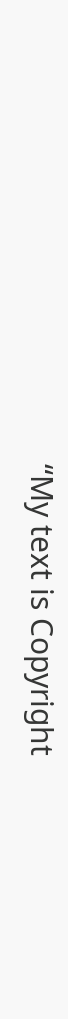“My text is Copyright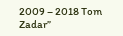2009 – 2018 Tom Zadar”